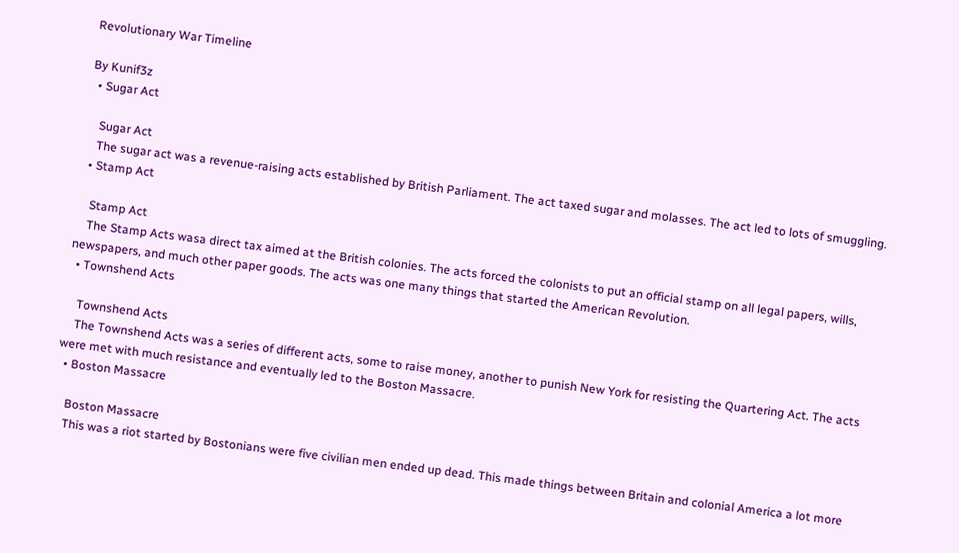Revolutionary War Timeline

By Kunif3z
  • Sugar Act

    Sugar Act
    The sugar act was a revenue-raising acts established by British Parliament. The act taxed sugar and molasses. The act led to lots of smuggling.
  • Stamp Act

    Stamp Act
    The Stamp Acts wasa direct tax aimed at the British colonies. The acts forced the colonists to put an official stamp on all legal papers, wills, newspapers, and much other paper goods. The acts was one many things that started the American Revolution.
  • Townshend Acts

    Townshend Acts
    The Townshend Acts was a series of different acts, some to raise money, another to punish New York for resisting the Quartering Act. The acts were met with much resistance and eventually led to the Boston Massacre.
  • Boston Massacre

    Boston Massacre
    This was a riot started by Bostonians were five civilian men ended up dead. This made things between Britain and colonial America a lot more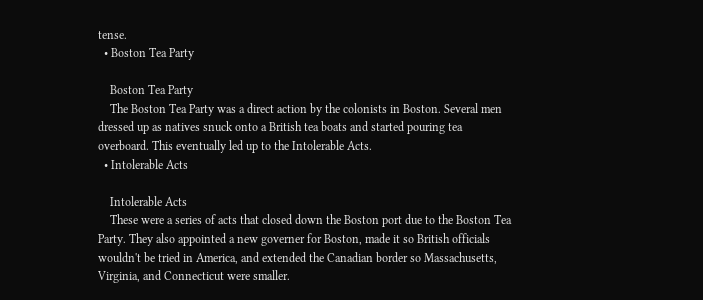tense.
  • Boston Tea Party

    Boston Tea Party
    The Boston Tea Party was a direct action by the colonists in Boston. Several men dressed up as natives snuck onto a British tea boats and started pouring tea overboard. This eventually led up to the Intolerable Acts.
  • Intolerable Acts

    Intolerable Acts
    These were a series of acts that closed down the Boston port due to the Boston Tea Party. They also appointed a new governer for Boston, made it so British officials wouldn't be tried in America, and extended the Canadian border so Massachusetts, Virginia, and Connecticut were smaller.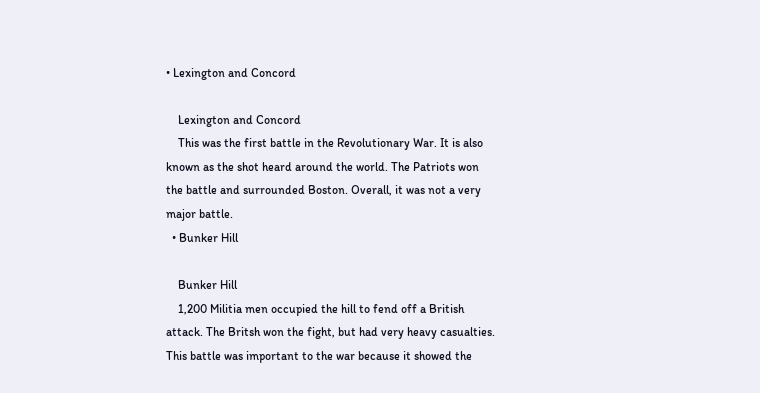• Lexington and Concord

    Lexington and Concord
    This was the first battle in the Revolutionary War. It is also known as the shot heard around the world. The Patriots won the battle and surrounded Boston. Overall, it was not a very major battle.
  • Bunker Hill

    Bunker Hill
    1,200 Militia men occupied the hill to fend off a British attack. The Britsh won the fight, but had very heavy casualties. This battle was important to the war because it showed the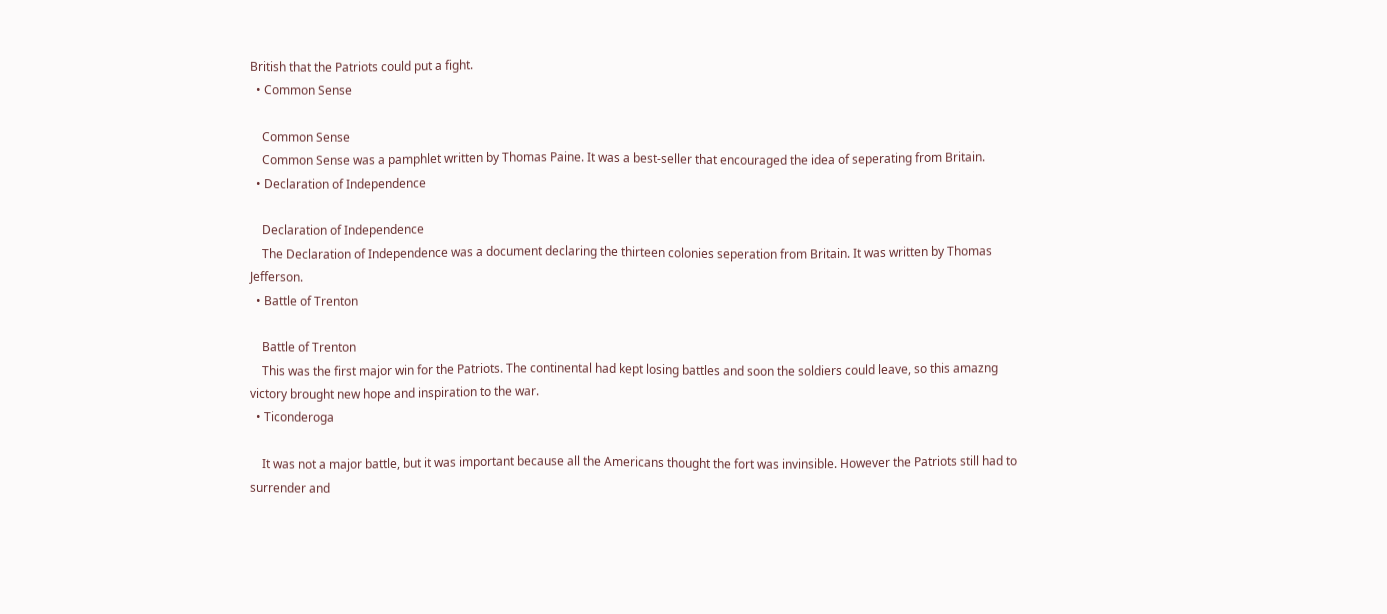British that the Patriots could put a fight.
  • Common Sense

    Common Sense
    Common Sense was a pamphlet written by Thomas Paine. It was a best-seller that encouraged the idea of seperating from Britain.
  • Declaration of Independence

    Declaration of Independence
    The Declaration of Independence was a document declaring the thirteen colonies seperation from Britain. It was written by Thomas Jefferson.
  • Battle of Trenton

    Battle of Trenton
    This was the first major win for the Patriots. The continental had kept losing battles and soon the soldiers could leave, so this amazng victory brought new hope and inspiration to the war.
  • Ticonderoga

    It was not a major battle, but it was important because all the Americans thought the fort was invinsible. However the Patriots still had to surrender and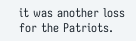it was another loss for the Patriots.